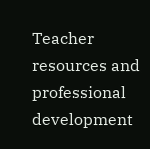Teacher resources and professional development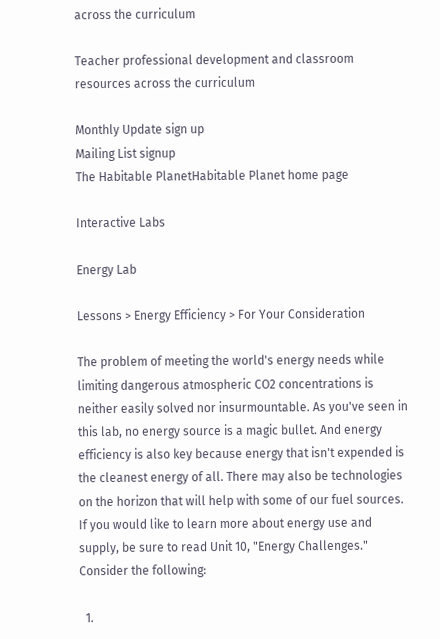across the curriculum

Teacher professional development and classroom resources across the curriculum

Monthly Update sign up
Mailing List signup
The Habitable PlanetHabitable Planet home page

Interactive Labs

Energy Lab

Lessons > Energy Efficiency > For Your Consideration

The problem of meeting the world's energy needs while limiting dangerous atmospheric CO2 concentrations is neither easily solved nor insurmountable. As you've seen in this lab, no energy source is a magic bullet. And energy efficiency is also key because energy that isn't expended is the cleanest energy of all. There may also be technologies on the horizon that will help with some of our fuel sources. If you would like to learn more about energy use and supply, be sure to read Unit 10, "Energy Challenges." Consider the following:

  1.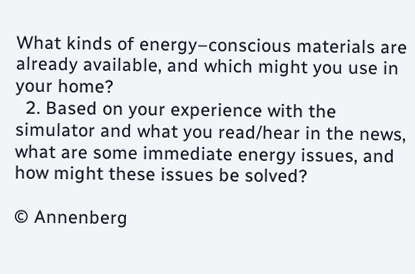What kinds of energy–conscious materials are already available, and which might you use in your home?
  2. Based on your experience with the simulator and what you read/hear in the news, what are some immediate energy issues, and how might these issues be solved?

© Annenberg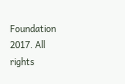Foundation 2017. All rights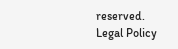reserved. Legal Policy